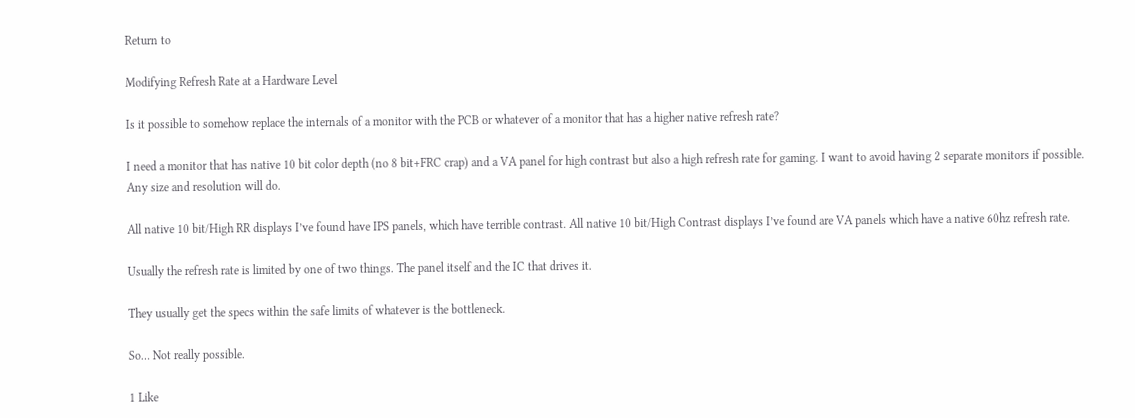Return to

Modifying Refresh Rate at a Hardware Level

Is it possible to somehow replace the internals of a monitor with the PCB or whatever of a monitor that has a higher native refresh rate?

I need a monitor that has native 10 bit color depth (no 8 bit+FRC crap) and a VA panel for high contrast but also a high refresh rate for gaming. I want to avoid having 2 separate monitors if possible. Any size and resolution will do.

All native 10 bit/High RR displays I’ve found have IPS panels, which have terrible contrast. All native 10 bit/High Contrast displays I’ve found are VA panels which have a native 60hz refresh rate.

Usually the refresh rate is limited by one of two things. The panel itself and the IC that drives it.

They usually get the specs within the safe limits of whatever is the bottleneck.

So… Not really possible.

1 Like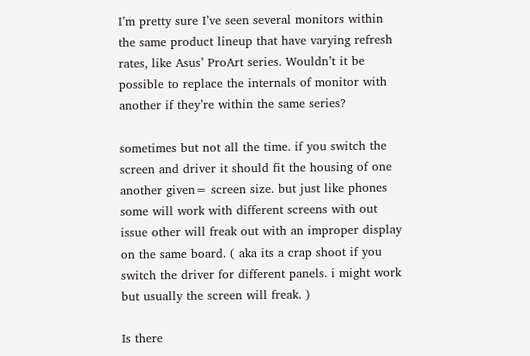I’m pretty sure I’ve seen several monitors within the same product lineup that have varying refresh rates, like Asus’ ProArt series. Wouldn’t it be possible to replace the internals of monitor with another if they’re within the same series?

sometimes but not all the time. if you switch the screen and driver it should fit the housing of one another given= screen size. but just like phones some will work with different screens with out issue other will freak out with an improper display on the same board. ( aka its a crap shoot if you switch the driver for different panels. i might work but usually the screen will freak. )

Is there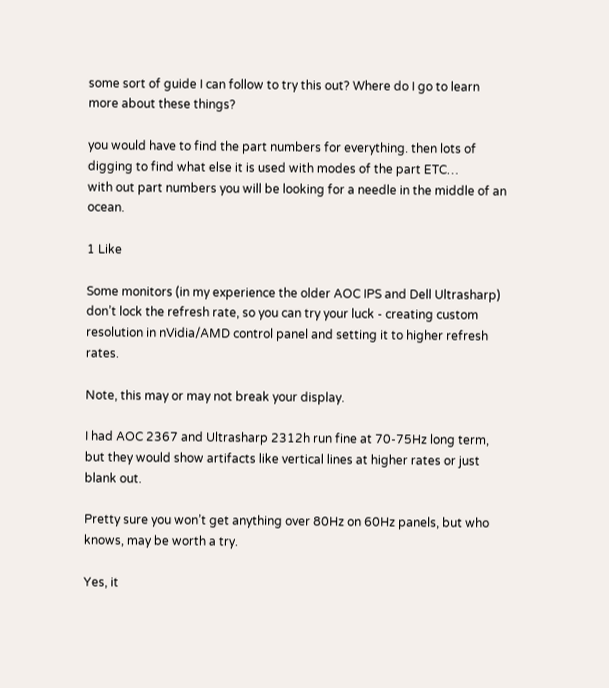some sort of guide I can follow to try this out? Where do I go to learn more about these things?

you would have to find the part numbers for everything. then lots of digging to find what else it is used with modes of the part ETC…
with out part numbers you will be looking for a needle in the middle of an ocean.

1 Like

Some monitors (in my experience the older AOC IPS and Dell Ultrasharp) don’t lock the refresh rate, so you can try your luck - creating custom resolution in nVidia/AMD control panel and setting it to higher refresh rates.

Note, this may or may not break your display.

I had AOC 2367 and Ultrasharp 2312h run fine at 70-75Hz long term, but they would show artifacts like vertical lines at higher rates or just blank out.

Pretty sure you won’t get anything over 80Hz on 60Hz panels, but who knows, may be worth a try.

Yes, it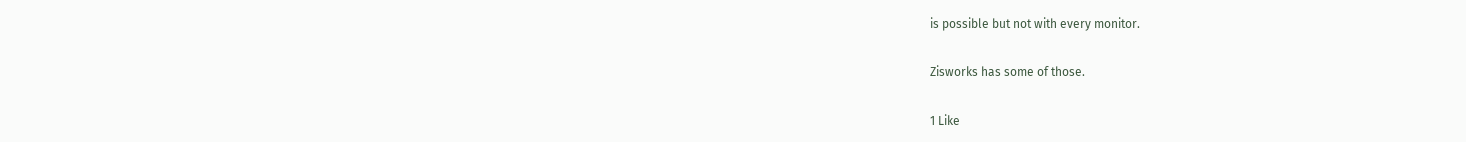is possible but not with every monitor.

Zisworks has some of those.

1 Like